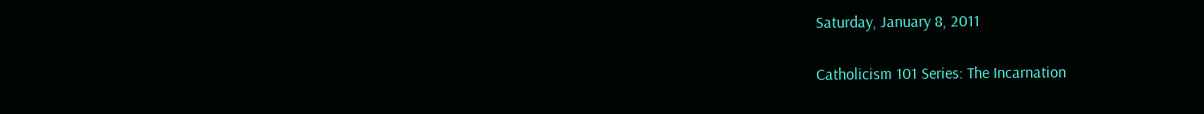Saturday, January 8, 2011

Catholicism 101 Series: The Incarnation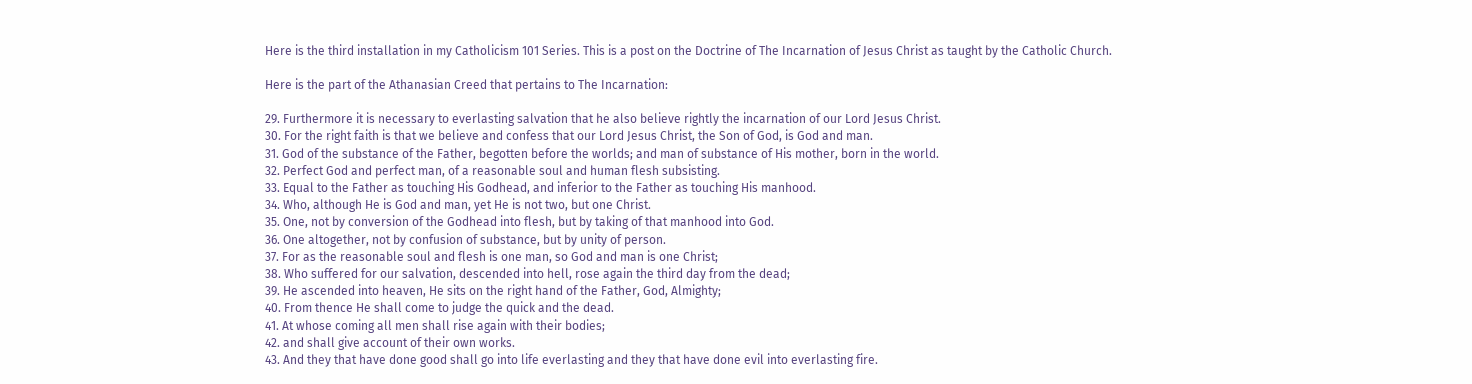Here is the third installation in my Catholicism 101 Series. This is a post on the Doctrine of The Incarnation of Jesus Christ as taught by the Catholic Church.

Here is the part of the Athanasian Creed that pertains to The Incarnation:

29. Furthermore it is necessary to everlasting salvation that he also believe rightly the incarnation of our Lord Jesus Christ.
30. For the right faith is that we believe and confess that our Lord Jesus Christ, the Son of God, is God and man.
31. God of the substance of the Father, begotten before the worlds; and man of substance of His mother, born in the world.
32. Perfect God and perfect man, of a reasonable soul and human flesh subsisting.
33. Equal to the Father as touching His Godhead, and inferior to the Father as touching His manhood.
34. Who, although He is God and man, yet He is not two, but one Christ.
35. One, not by conversion of the Godhead into flesh, but by taking of that manhood into God.
36. One altogether, not by confusion of substance, but by unity of person.
37. For as the reasonable soul and flesh is one man, so God and man is one Christ;
38. Who suffered for our salvation, descended into hell, rose again the third day from the dead;
39. He ascended into heaven, He sits on the right hand of the Father, God, Almighty;
40. From thence He shall come to judge the quick and the dead.
41. At whose coming all men shall rise again with their bodies;
42. and shall give account of their own works.
43. And they that have done good shall go into life everlasting and they that have done evil into everlasting fire.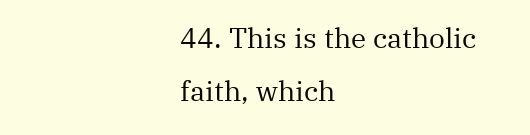44. This is the catholic faith, which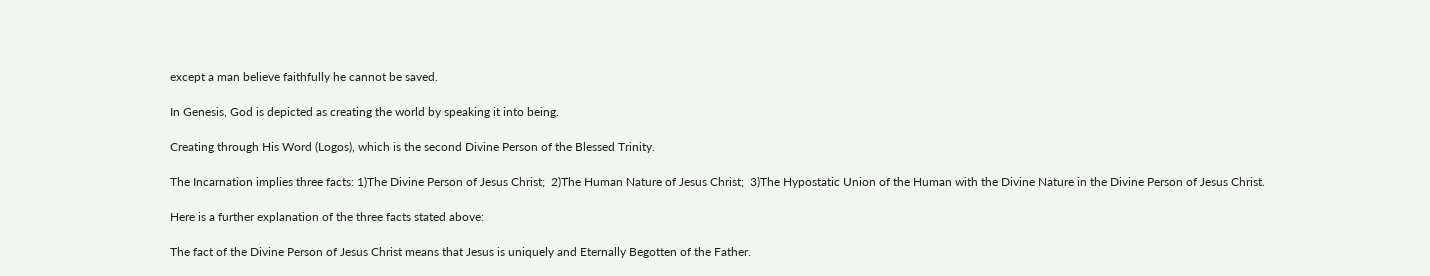except a man believe faithfully he cannot be saved.

In Genesis, God is depicted as creating the world by speaking it into being.

Creating through His Word (Logos), which is the second Divine Person of the Blessed Trinity.

The Incarnation implies three facts: 1)The Divine Person of Jesus Christ;  2)The Human Nature of Jesus Christ;  3)The Hypostatic Union of the Human with the Divine Nature in the Divine Person of Jesus Christ.

Here is a further explanation of the three facts stated above:

The fact of the Divine Person of Jesus Christ means that Jesus is uniquely and Eternally Begotten of the Father.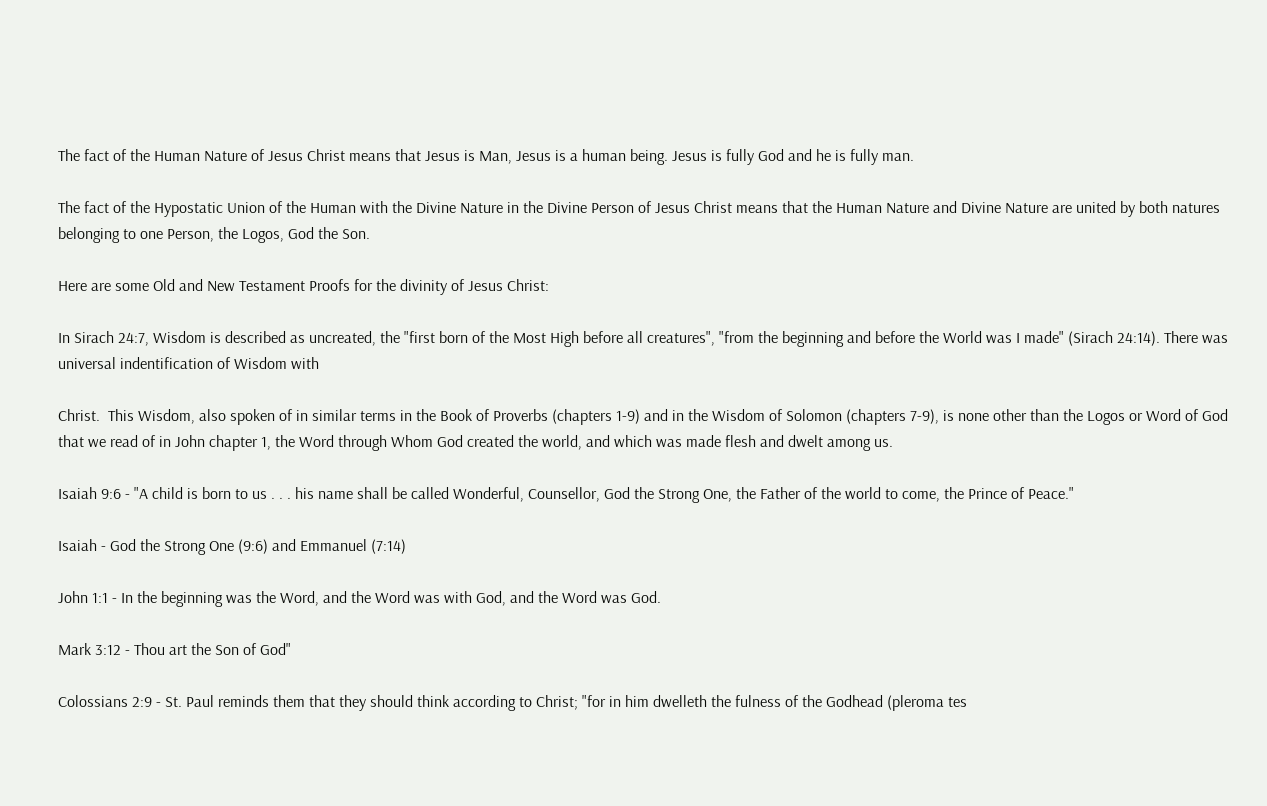The fact of the Human Nature of Jesus Christ means that Jesus is Man, Jesus is a human being. Jesus is fully God and he is fully man.

The fact of the Hypostatic Union of the Human with the Divine Nature in the Divine Person of Jesus Christ means that the Human Nature and Divine Nature are united by both natures belonging to one Person, the Logos, God the Son.

Here are some Old and New Testament Proofs for the divinity of Jesus Christ:

In Sirach 24:7, Wisdom is described as uncreated, the "first born of the Most High before all creatures", "from the beginning and before the World was I made" (Sirach 24:14). There was universal indentification of Wisdom with

Christ.  This Wisdom, also spoken of in similar terms in the Book of Proverbs (chapters 1-9) and in the Wisdom of Solomon (chapters 7-9), is none other than the Logos or Word of God that we read of in John chapter 1, the Word through Whom God created the world, and which was made flesh and dwelt among us.

Isaiah 9:6 - "A child is born to us . . . his name shall be called Wonderful, Counsellor, God the Strong One, the Father of the world to come, the Prince of Peace."

Isaiah - God the Strong One (9:6) and Emmanuel (7:14)

John 1:1 - In the beginning was the Word, and the Word was with God, and the Word was God.

Mark 3:12 - Thou art the Son of God"

Colossians 2:9 - St. Paul reminds them that they should think according to Christ; "for in him dwelleth the fulness of the Godhead (pleroma tes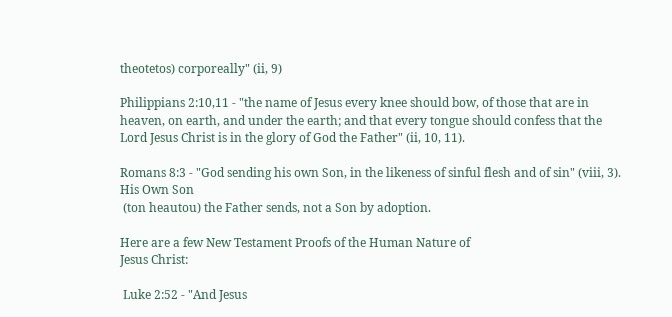theotetos) corporeally" (ii, 9)

Philippians 2:10,11 - "the name of Jesus every knee should bow, of those that are in heaven, on earth, and under the earth; and that every tongue should confess that the Lord Jesus Christ is in the glory of God the Father" (ii, 10, 11).

Romans 8:3 - "God sending his own Son, in the likeness of sinful flesh and of sin" (viii, 3). His Own Son
 (ton heautou) the Father sends, not a Son by adoption.

Here are a few New Testament Proofs of the Human Nature of
Jesus Christ:

 Luke 2:52 - "And Jesus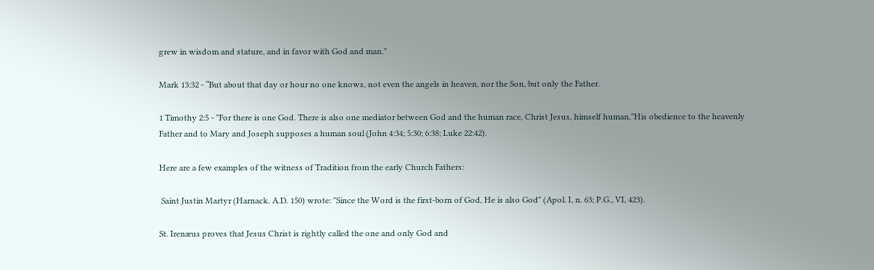grew in wisdom and stature, and in favor with God and man."

Mark 13:32 - “But about that day or hour no one knows, not even the angels in heaven, nor the Son, but only the Father.

1 Timothy 2:5 - "For there is one God. There is also one mediator between God and the human race, Christ Jesus, himself human,"His obedience to the heavenly Father and to Mary and Joseph supposes a human soul (John 4:34; 5:30; 6:38; Luke 22:42).

Here are a few examples of the witness of Tradition from the early Church Fathers:

 Saint Justin Martyr (Harnack. A.D. 150) wrote: "Since the Word is the first-born of God, He is also God" (Apol. I, n. 63; P.G., VI, 423).

St. Irenæus proves that Jesus Christ is rightly called the one and only God and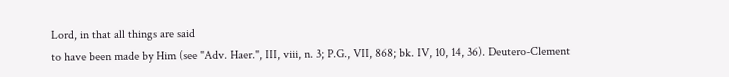Lord, in that all things are said
to have been made by Him (see "Adv. Haer.", III, viii, n. 3; P.G., VII, 868; bk. IV, 10, 14, 36). Deutero-Clement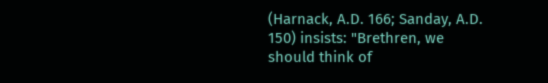(Harnack, A.D. 166; Sanday, A.D. 150) insists: "Brethren, we should think of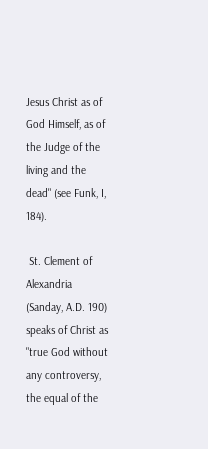Jesus Christ as of God Himself, as of the Judge of the living and the dead" (see Funk, I, 184).

 St. Clement of Alexandria (Sanday, A.D. 190) speaks of Christ as "true God without any controversy, the equal of the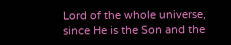Lord of the whole universe, since He is the Son and the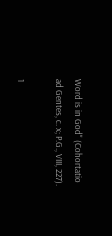Word is in God" (Cohortatio ad Gentes, c. x; P.G., VIII, 227).

1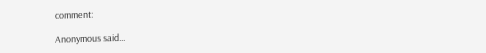comment:

Anonymous said...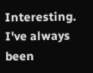Interesting. I've always been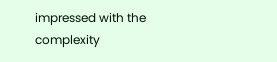impressed with the complexity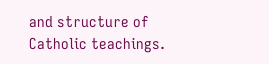and structure of Catholic teachings.